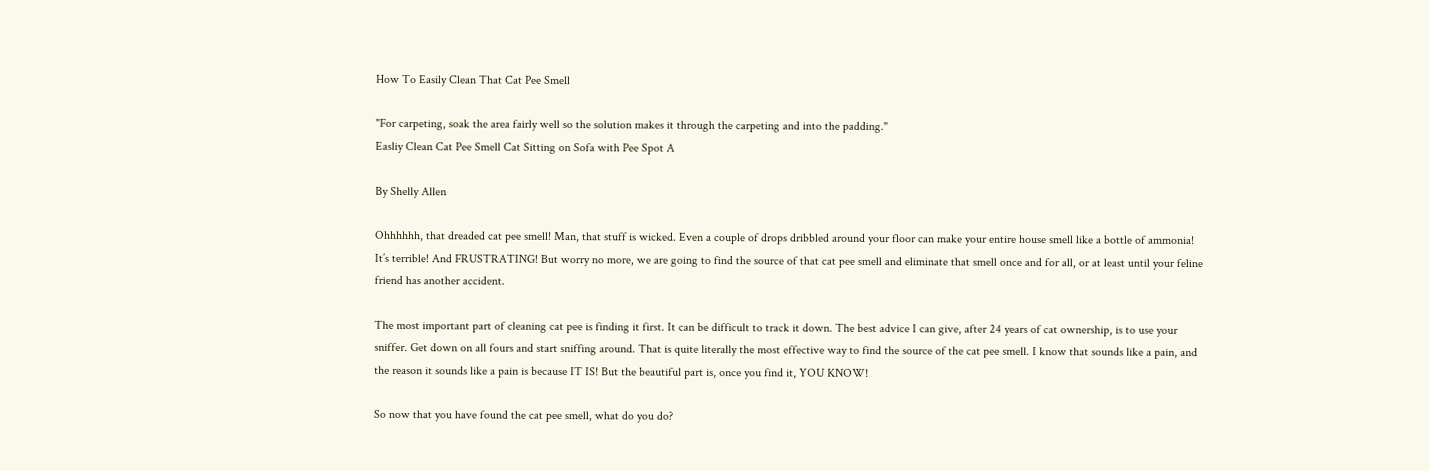How To Easily Clean That Cat Pee Smell

"For carpeting, soak the area fairly well so the solution makes it through the carpeting and into the padding."
Easliy Clean Cat Pee Smell Cat Sitting on Sofa with Pee Spot A

By Shelly Allen

Ohhhhhh, that dreaded cat pee smell! Man, that stuff is wicked. Even a couple of drops dribbled around your floor can make your entire house smell like a bottle of ammonia! It’s terrible! And FRUSTRATING! But worry no more, we are going to find the source of that cat pee smell and eliminate that smell once and for all, or at least until your feline friend has another accident.

The most important part of cleaning cat pee is finding it first. It can be difficult to track it down. The best advice I can give, after 24 years of cat ownership, is to use your sniffer. Get down on all fours and start sniffing around. That is quite literally the most effective way to find the source of the cat pee smell. I know that sounds like a pain, and the reason it sounds like a pain is because IT IS! But the beautiful part is, once you find it, YOU KNOW!

So now that you have found the cat pee smell, what do you do?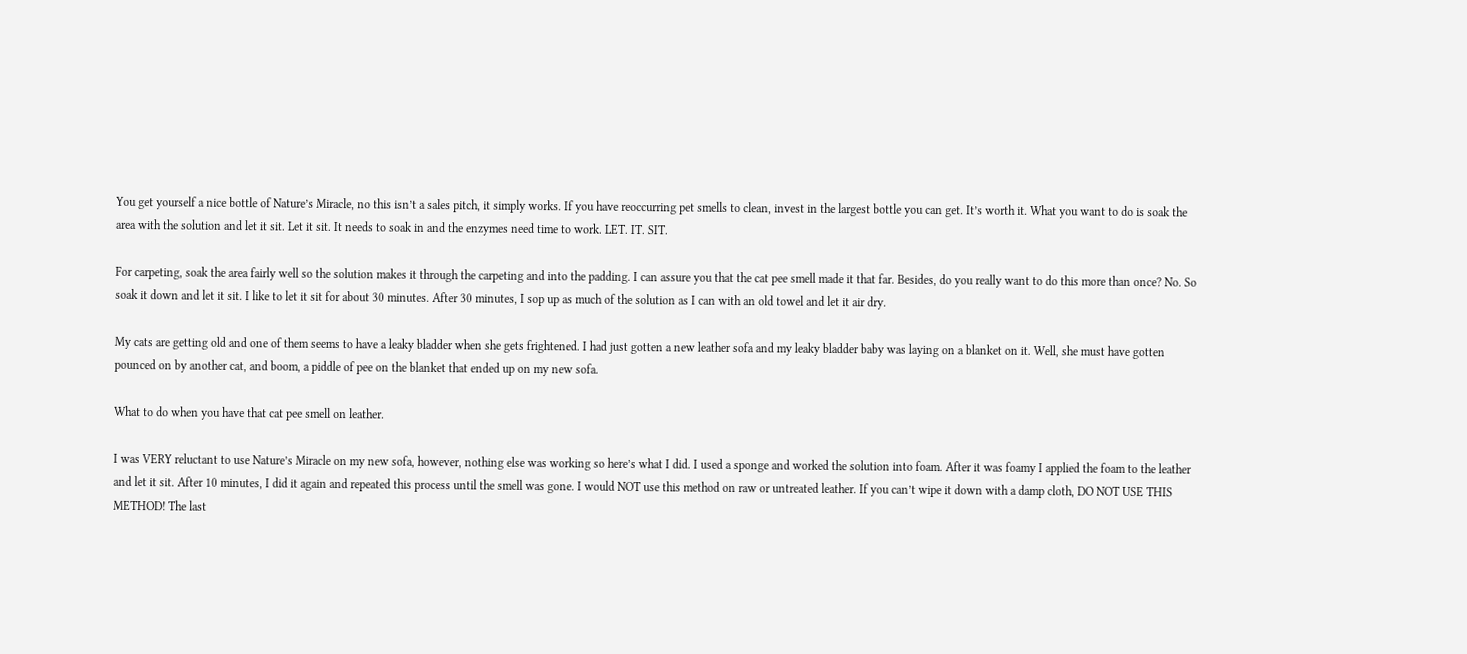You get yourself a nice bottle of Nature’s Miracle, no this isn’t a sales pitch, it simply works. If you have reoccurring pet smells to clean, invest in the largest bottle you can get. It’s worth it. What you want to do is soak the area with the solution and let it sit. Let it sit. It needs to soak in and the enzymes need time to work. LET. IT. SIT.

For carpeting, soak the area fairly well so the solution makes it through the carpeting and into the padding. I can assure you that the cat pee smell made it that far. Besides, do you really want to do this more than once? No. So soak it down and let it sit. I like to let it sit for about 30 minutes. After 30 minutes, I sop up as much of the solution as I can with an old towel and let it air dry.

My cats are getting old and one of them seems to have a leaky bladder when she gets frightened. I had just gotten a new leather sofa and my leaky bladder baby was laying on a blanket on it. Well, she must have gotten pounced on by another cat, and boom, a piddle of pee on the blanket that ended up on my new sofa.

What to do when you have that cat pee smell on leather.

I was VERY reluctant to use Nature’s Miracle on my new sofa, however, nothing else was working so here’s what I did. I used a sponge and worked the solution into foam. After it was foamy I applied the foam to the leather and let it sit. After 10 minutes, I did it again and repeated this process until the smell was gone. I would NOT use this method on raw or untreated leather. If you can’t wipe it down with a damp cloth, DO NOT USE THIS METHOD! The last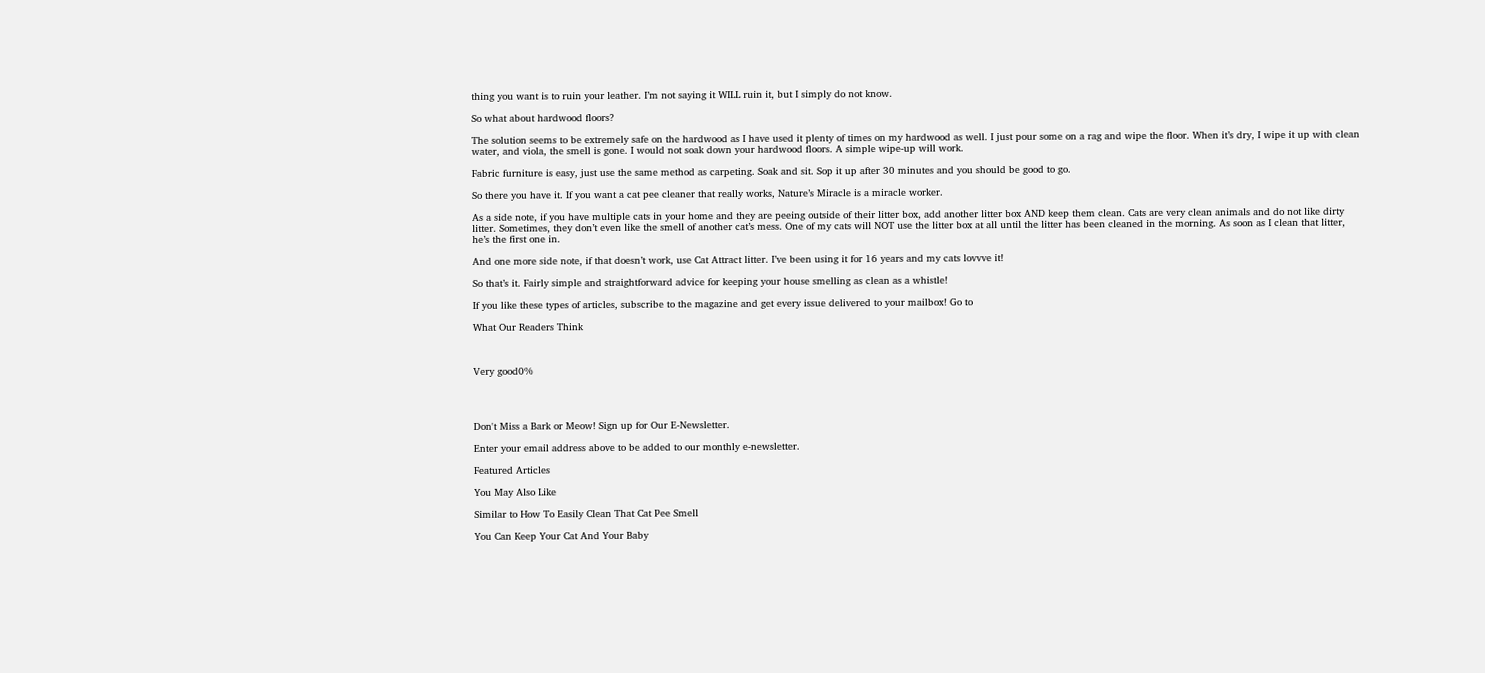thing you want is to ruin your leather. I’m not saying it WILL ruin it, but I simply do not know.

So what about hardwood floors?

The solution seems to be extremely safe on the hardwood as I have used it plenty of times on my hardwood as well. I just pour some on a rag and wipe the floor. When it’s dry, I wipe it up with clean water, and viola, the smell is gone. I would not soak down your hardwood floors. A simple wipe-up will work.

Fabric furniture is easy, just use the same method as carpeting. Soak and sit. Sop it up after 30 minutes and you should be good to go.

So there you have it. If you want a cat pee cleaner that really works, Nature’s Miracle is a miracle worker.

As a side note, if you have multiple cats in your home and they are peeing outside of their litter box, add another litter box AND keep them clean. Cats are very clean animals and do not like dirty litter. Sometimes, they don’t even like the smell of another cat’s mess. One of my cats will NOT use the litter box at all until the litter has been cleaned in the morning. As soon as I clean that litter, he’s the first one in.

And one more side note, if that doesn’t work, use Cat Attract litter. I’ve been using it for 16 years and my cats lovvve it!

So that’s it. Fairly simple and straightforward advice for keeping your house smelling as clean as a whistle!

If you like these types of articles, subscribe to the magazine and get every issue delivered to your mailbox! Go to

What Our Readers Think



Very good0%




Don't Miss a Bark or Meow! Sign up for Our E-Newsletter.

Enter your email address above to be added to our monthly e-newsletter.

Featured Articles

You May Also Like

Similar to How To Easily Clean That Cat Pee Smell

You Can Keep Your Cat And Your Baby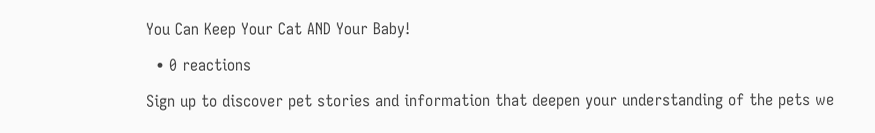You Can Keep Your Cat AND Your Baby!

  • 0 reactions

Sign up to discover pet stories and information that deepen your understanding of the pets we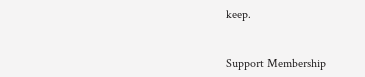keep.


Support Membership